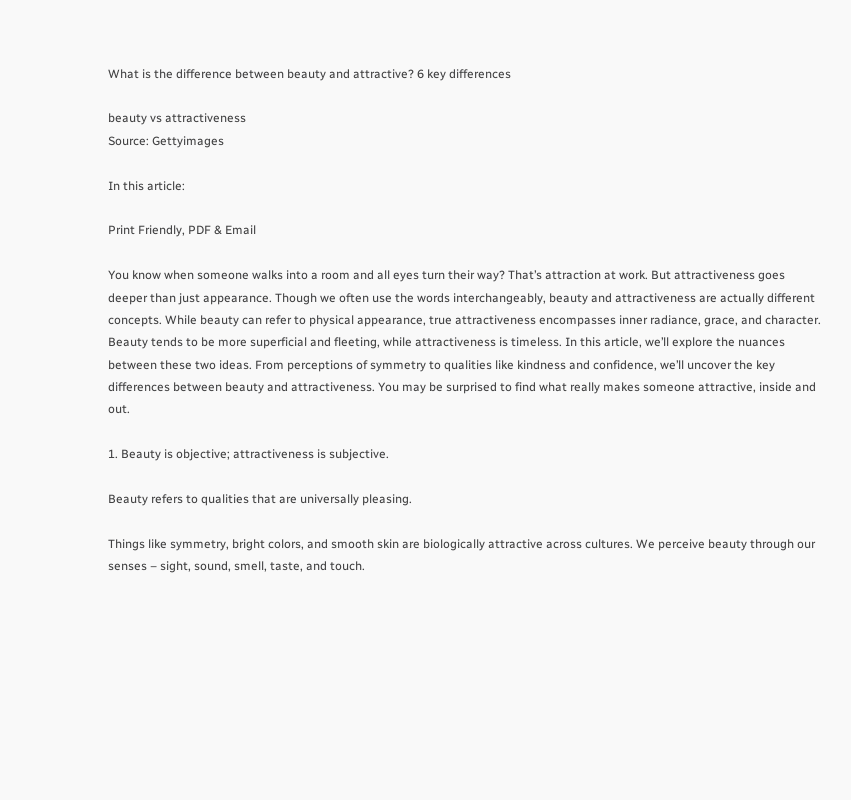What is the difference between beauty and attractive? 6 key differences

beauty vs attractiveness
Source: Gettyimages

In this article:

Print Friendly, PDF & Email

You know when someone walks into a room and all eyes turn their way? That’s attraction at work. But attractiveness goes deeper than just appearance. Though we often use the words interchangeably, beauty and attractiveness are actually different concepts. While beauty can refer to physical appearance, true attractiveness encompasses inner radiance, grace, and character. Beauty tends to be more superficial and fleeting, while attractiveness is timeless. In this article, we’ll explore the nuances between these two ideas. From perceptions of symmetry to qualities like kindness and confidence, we’ll uncover the key differences between beauty and attractiveness. You may be surprised to find what really makes someone attractive, inside and out.

1. Beauty is objective; attractiveness is subjective.

Beauty refers to qualities that are universally pleasing.

Things like symmetry, bright colors, and smooth skin are biologically attractive across cultures. We perceive beauty through our senses – sight, sound, smell, taste, and touch.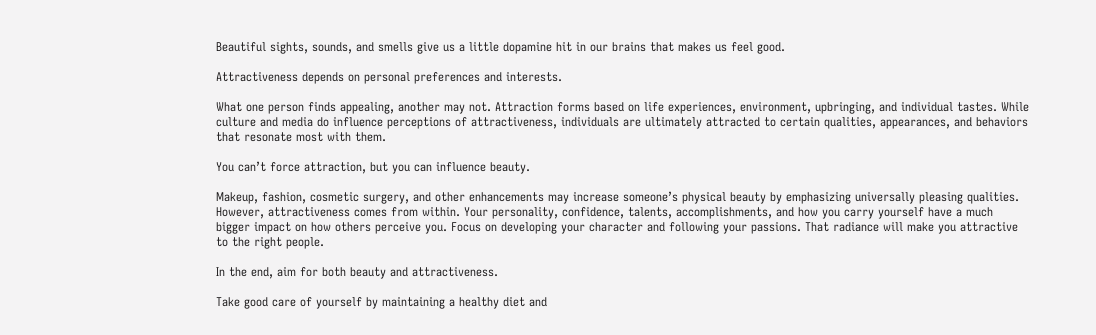Beautiful sights, sounds, and smells give us a little dopamine hit in our brains that makes us feel good.

Attractiveness depends on personal preferences and interests.

What one person finds appealing, another may not. Attraction forms based on life experiences, environment, upbringing, and individual tastes. While culture and media do influence perceptions of attractiveness, individuals are ultimately attracted to certain qualities, appearances, and behaviors that resonate most with them.

You can’t force attraction, but you can influence beauty.

Makeup, fashion, cosmetic surgery, and other enhancements may increase someone’s physical beauty by emphasizing universally pleasing qualities. However, attractiveness comes from within. Your personality, confidence, talents, accomplishments, and how you carry yourself have a much bigger impact on how others perceive you. Focus on developing your character and following your passions. That radiance will make you attractive to the right people.

In the end, aim for both beauty and attractiveness.

Take good care of yourself by maintaining a healthy diet and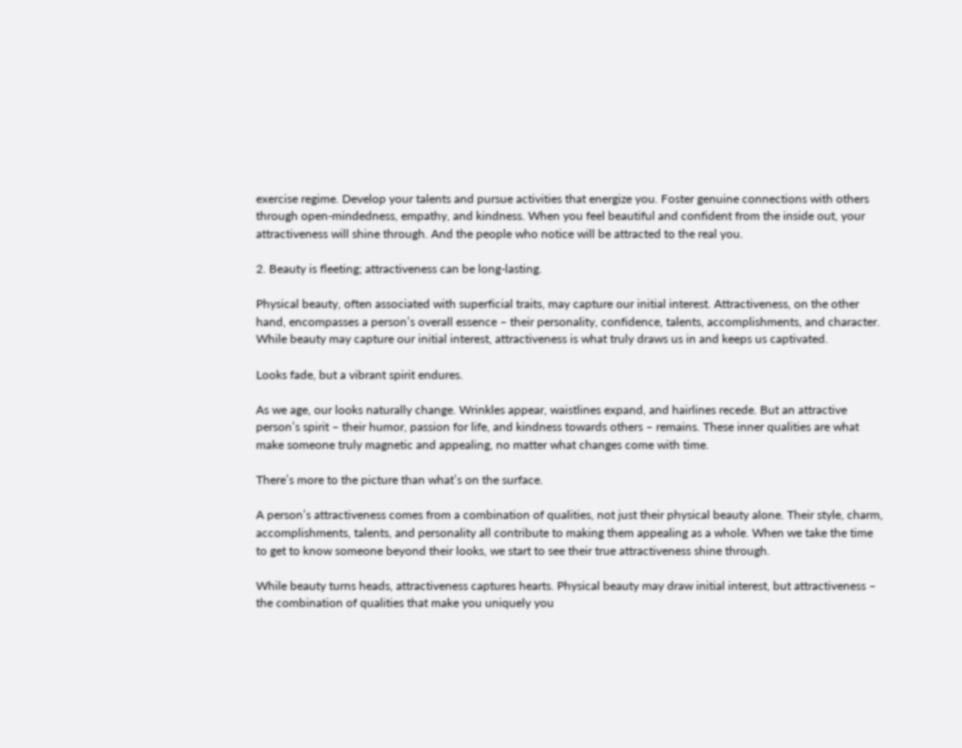exercise regime. Develop your talents and pursue activities that energize you. Foster genuine connections with others through open-mindedness, empathy, and kindness. When you feel beautiful and confident from the inside out, your attractiveness will shine through. And the people who notice will be attracted to the real you.

2. Beauty is fleeting; attractiveness can be long-lasting.

Physical beauty, often associated with superficial traits, may capture our initial interest. Attractiveness, on the other hand, encompasses a person’s overall essence – their personality, confidence, talents, accomplishments, and character. While beauty may capture our initial interest, attractiveness is what truly draws us in and keeps us captivated.

Looks fade, but a vibrant spirit endures.

As we age, our looks naturally change. Wrinkles appear, waistlines expand, and hairlines recede. But an attractive person’s spirit – their humor, passion for life, and kindness towards others – remains. These inner qualities are what make someone truly magnetic and appealing, no matter what changes come with time.

There’s more to the picture than what’s on the surface.

A person’s attractiveness comes from a combination of qualities, not just their physical beauty alone. Their style, charm, accomplishments, talents, and personality all contribute to making them appealing as a whole. When we take the time to get to know someone beyond their looks, we start to see their true attractiveness shine through.

While beauty turns heads, attractiveness captures hearts. Physical beauty may draw initial interest, but attractiveness – the combination of qualities that make you uniquely you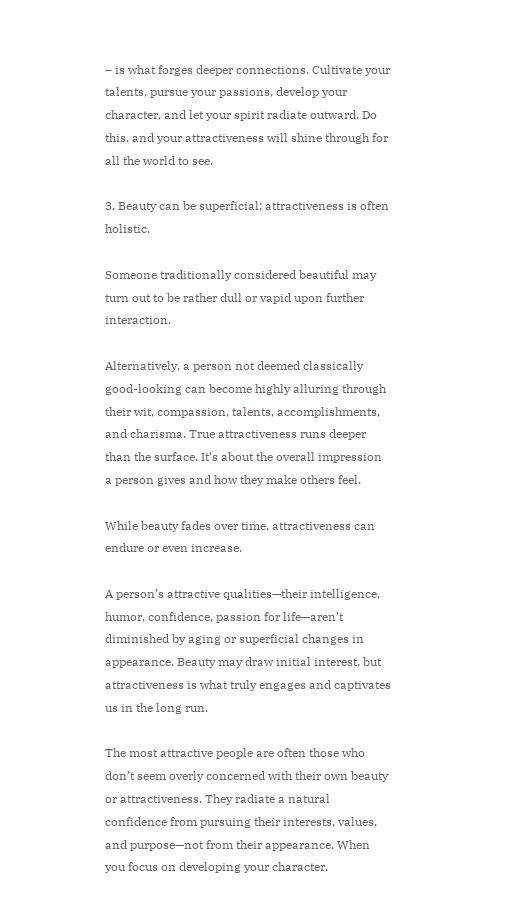– is what forges deeper connections. Cultivate your talents, pursue your passions, develop your character, and let your spirit radiate outward. Do this, and your attractiveness will shine through for all the world to see.

3. Beauty can be superficial; attractiveness is often holistic.

Someone traditionally considered beautiful may turn out to be rather dull or vapid upon further interaction.

Alternatively, a person not deemed classically good-looking can become highly alluring through their wit, compassion, talents, accomplishments, and charisma. True attractiveness runs deeper than the surface. It’s about the overall impression a person gives and how they make others feel.

While beauty fades over time, attractiveness can endure or even increase.

A person’s attractive qualities—their intelligence, humor, confidence, passion for life—aren’t diminished by aging or superficial changes in appearance. Beauty may draw initial interest, but attractiveness is what truly engages and captivates us in the long run.

The most attractive people are often those who don’t seem overly concerned with their own beauty or attractiveness. They radiate a natural confidence from pursuing their interests, values, and purpose—not from their appearance. When you focus on developing your character,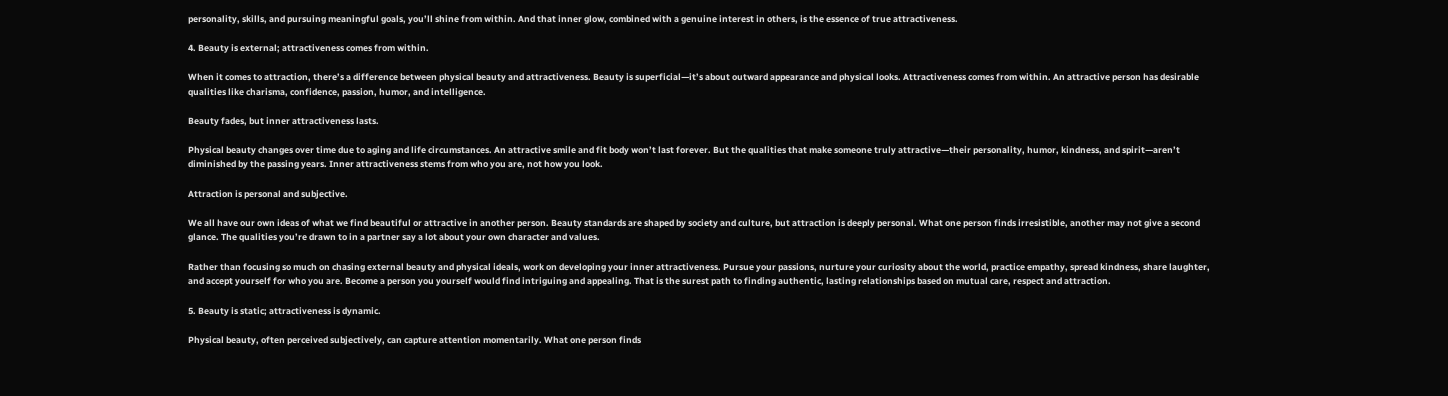personality, skills, and pursuing meaningful goals, you’ll shine from within. And that inner glow, combined with a genuine interest in others, is the essence of true attractiveness.

4. Beauty is external; attractiveness comes from within.

When it comes to attraction, there’s a difference between physical beauty and attractiveness. Beauty is superficial—it’s about outward appearance and physical looks. Attractiveness comes from within. An attractive person has desirable qualities like charisma, confidence, passion, humor, and intelligence.

Beauty fades, but inner attractiveness lasts.

Physical beauty changes over time due to aging and life circumstances. An attractive smile and fit body won’t last forever. But the qualities that make someone truly attractive—their personality, humor, kindness, and spirit—aren’t diminished by the passing years. Inner attractiveness stems from who you are, not how you look.

Attraction is personal and subjective.

We all have our own ideas of what we find beautiful or attractive in another person. Beauty standards are shaped by society and culture, but attraction is deeply personal. What one person finds irresistible, another may not give a second glance. The qualities you’re drawn to in a partner say a lot about your own character and values.

Rather than focusing so much on chasing external beauty and physical ideals, work on developing your inner attractiveness. Pursue your passions, nurture your curiosity about the world, practice empathy, spread kindness, share laughter, and accept yourself for who you are. Become a person you yourself would find intriguing and appealing. That is the surest path to finding authentic, lasting relationships based on mutual care, respect and attraction.

5. Beauty is static; attractiveness is dynamic.

Physical beauty, often perceived subjectively, can capture attention momentarily. What one person finds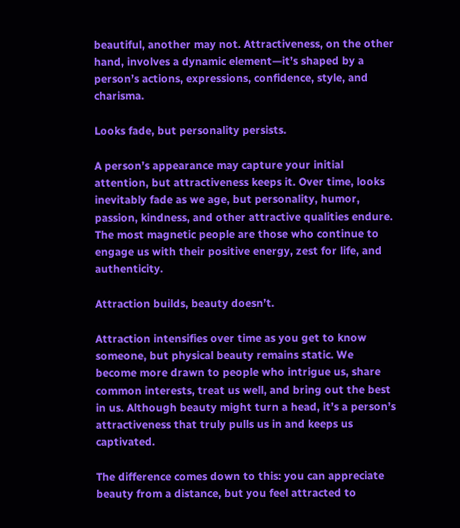beautiful, another may not. Attractiveness, on the other hand, involves a dynamic element—it’s shaped by a person’s actions, expressions, confidence, style, and charisma.

Looks fade, but personality persists.

A person’s appearance may capture your initial attention, but attractiveness keeps it. Over time, looks inevitably fade as we age, but personality, humor, passion, kindness, and other attractive qualities endure. The most magnetic people are those who continue to engage us with their positive energy, zest for life, and authenticity.

Attraction builds, beauty doesn’t.

Attraction intensifies over time as you get to know someone, but physical beauty remains static. We become more drawn to people who intrigue us, share common interests, treat us well, and bring out the best in us. Although beauty might turn a head, it’s a person’s attractiveness that truly pulls us in and keeps us captivated.

The difference comes down to this: you can appreciate beauty from a distance, but you feel attracted to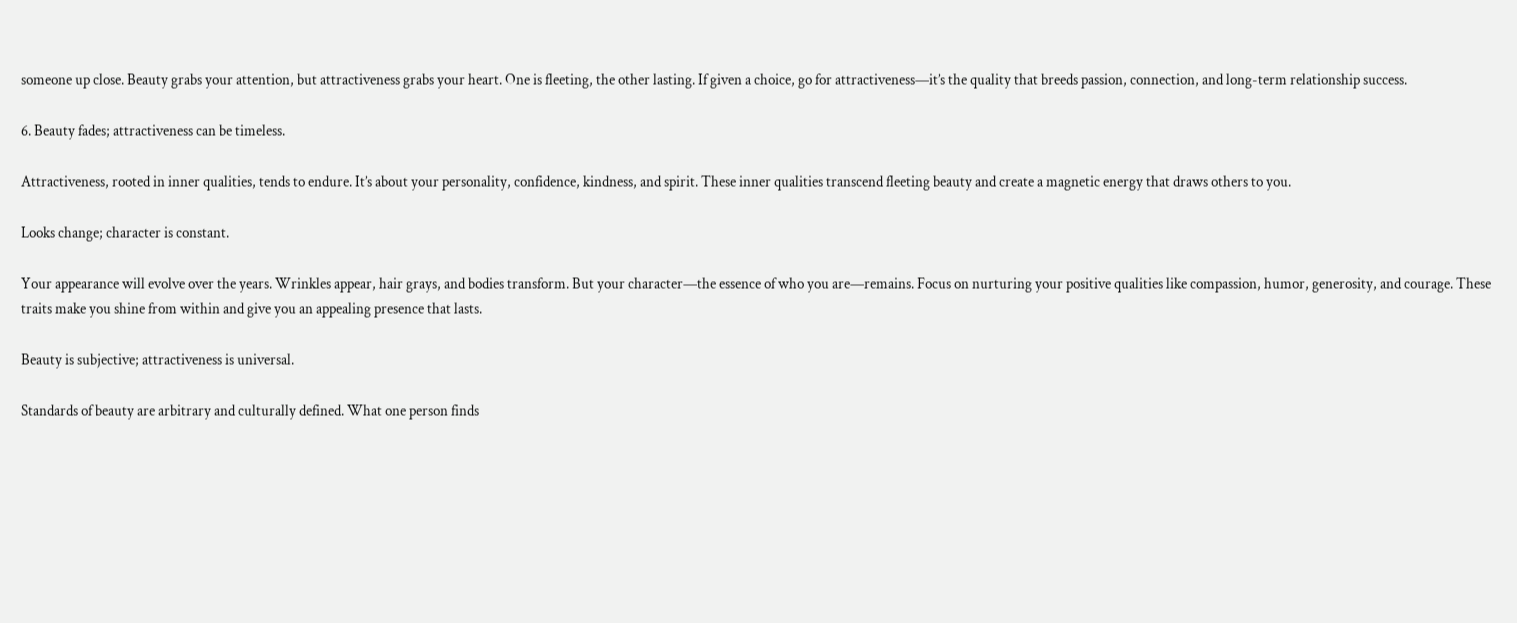someone up close. Beauty grabs your attention, but attractiveness grabs your heart. One is fleeting, the other lasting. If given a choice, go for attractiveness—it’s the quality that breeds passion, connection, and long-term relationship success.

6. Beauty fades; attractiveness can be timeless.

Attractiveness, rooted in inner qualities, tends to endure. It’s about your personality, confidence, kindness, and spirit. These inner qualities transcend fleeting beauty and create a magnetic energy that draws others to you.

Looks change; character is constant.

Your appearance will evolve over the years. Wrinkles appear, hair grays, and bodies transform. But your character—the essence of who you are—remains. Focus on nurturing your positive qualities like compassion, humor, generosity, and courage. These traits make you shine from within and give you an appealing presence that lasts.

Beauty is subjective; attractiveness is universal.

Standards of beauty are arbitrary and culturally defined. What one person finds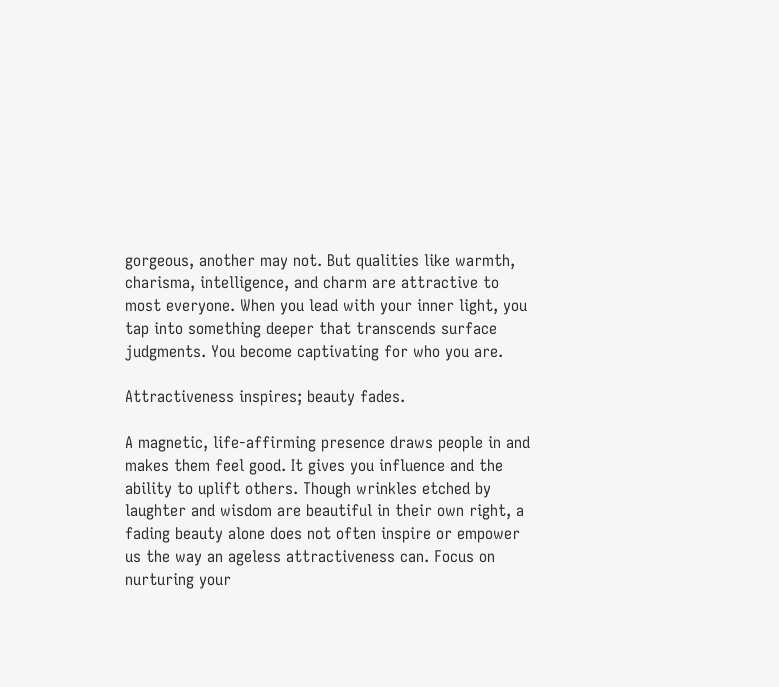gorgeous, another may not. But qualities like warmth, charisma, intelligence, and charm are attractive to most everyone. When you lead with your inner light, you tap into something deeper that transcends surface judgments. You become captivating for who you are.

Attractiveness inspires; beauty fades.

A magnetic, life-affirming presence draws people in and makes them feel good. It gives you influence and the ability to uplift others. Though wrinkles etched by laughter and wisdom are beautiful in their own right, a fading beauty alone does not often inspire or empower us the way an ageless attractiveness can. Focus on nurturing your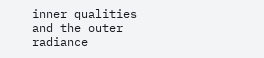inner qualities and the outer radiance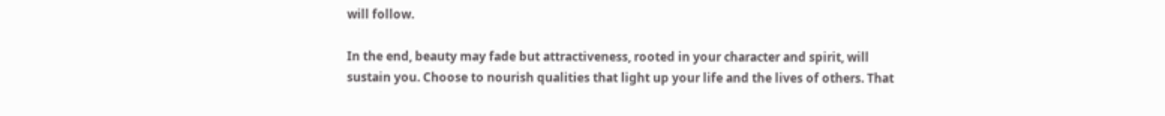will follow.

In the end, beauty may fade but attractiveness, rooted in your character and spirit, will sustain you. Choose to nourish qualities that light up your life and the lives of others. That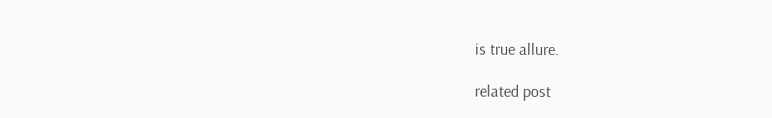is true allure.

related post